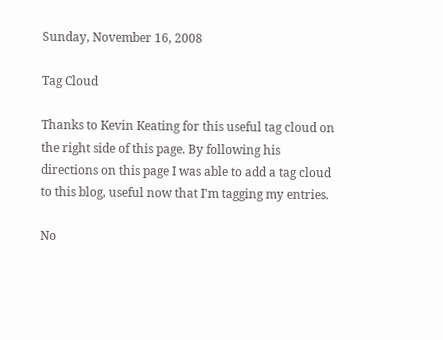Sunday, November 16, 2008

Tag Cloud

Thanks to Kevin Keating for this useful tag cloud on the right side of this page. By following his directions on this page I was able to add a tag cloud to this blog, useful now that I'm tagging my entries.

No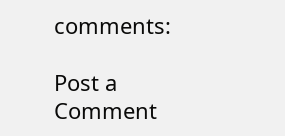comments:

Post a Comment